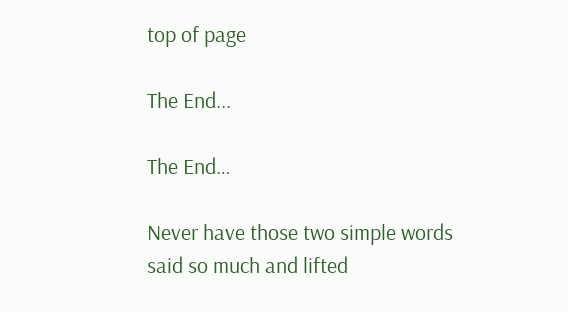top of page

The End...

The End…

Never have those two simple words said so much and lifted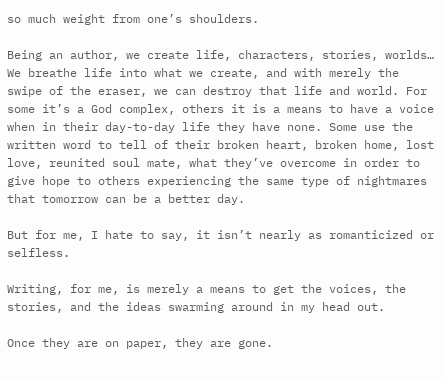so much weight from one’s shoulders.

Being an author, we create life, characters, stories, worlds… We breathe life into what we create, and with merely the swipe of the eraser, we can destroy that life and world. For some it’s a God complex, others it is a means to have a voice when in their day-to-day life they have none. Some use the written word to tell of their broken heart, broken home, lost love, reunited soul mate, what they’ve overcome in order to give hope to others experiencing the same type of nightmares that tomorrow can be a better day.

But for me, I hate to say, it isn’t nearly as romanticized or selfless.

Writing, for me, is merely a means to get the voices, the stories, and the ideas swarming around in my head out.

Once they are on paper, they are gone.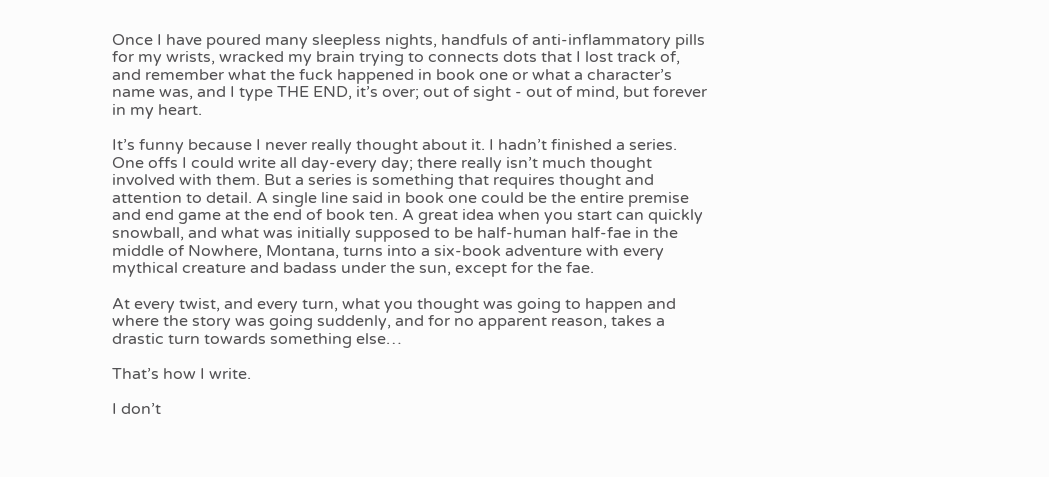Once I have poured many sleepless nights, handfuls of anti-inflammatory pills for my wrists, wracked my brain trying to connects dots that I lost track of, and remember what the fuck happened in book one or what a character’s name was, and I type THE END, it’s over; out of sight - out of mind, but forever in my heart.

It’s funny because I never really thought about it. I hadn’t finished a series. One offs I could write all day-every day; there really isn’t much thought involved with them. But a series is something that requires thought and attention to detail. A single line said in book one could be the entire premise and end game at the end of book ten. A great idea when you start can quickly snowball, and what was initially supposed to be half-human half-fae in the middle of Nowhere, Montana, turns into a six-book adventure with every mythical creature and badass under the sun, except for the fae.

At every twist, and every turn, what you thought was going to happen and where the story was going suddenly, and for no apparent reason, takes a drastic turn towards something else…

That’s how I write.

I don’t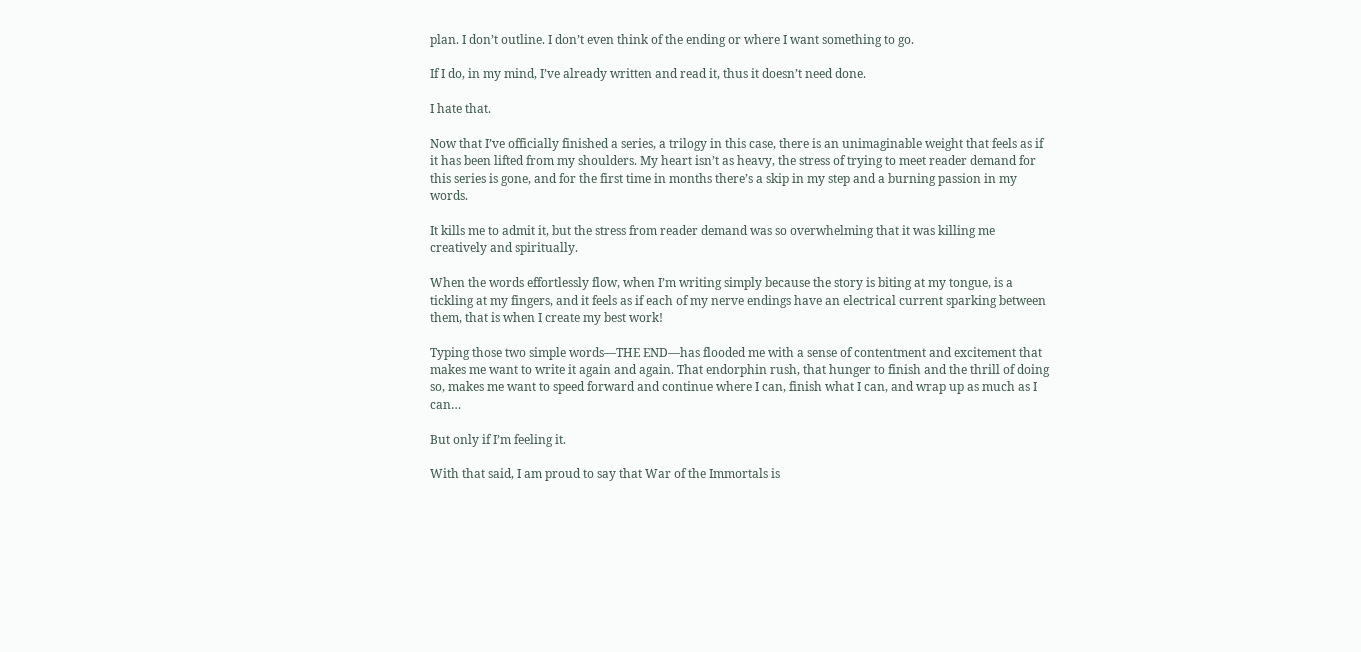plan. I don’t outline. I don’t even think of the ending or where I want something to go.

If I do, in my mind, I’ve already written and read it, thus it doesn’t need done.

I hate that.

Now that I’ve officially finished a series, a trilogy in this case, there is an unimaginable weight that feels as if it has been lifted from my shoulders. My heart isn’t as heavy, the stress of trying to meet reader demand for this series is gone, and for the first time in months there’s a skip in my step and a burning passion in my words.

It kills me to admit it, but the stress from reader demand was so overwhelming that it was killing me creatively and spiritually.

When the words effortlessly flow, when I’m writing simply because the story is biting at my tongue, is a tickling at my fingers, and it feels as if each of my nerve endings have an electrical current sparking between them, that is when I create my best work!

Typing those two simple words—THE END—has flooded me with a sense of contentment and excitement that makes me want to write it again and again. That endorphin rush, that hunger to finish and the thrill of doing so, makes me want to speed forward and continue where I can, finish what I can, and wrap up as much as I can…

But only if I’m feeling it.

With that said, I am proud to say that War of the Immortals is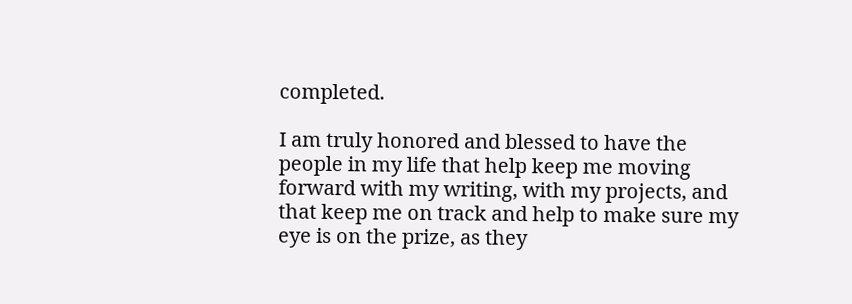completed.

I am truly honored and blessed to have the people in my life that help keep me moving forward with my writing, with my projects, and that keep me on track and help to make sure my eye is on the prize, as they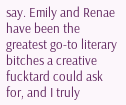say. Emily and Renae have been the greatest go-to literary bitches a creative fucktard could ask for, and I truly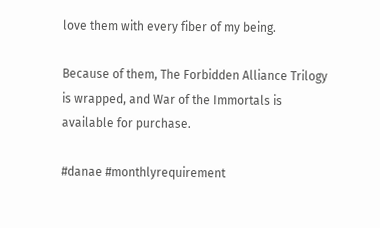love them with every fiber of my being.

Because of them, The Forbidden Alliance Trilogy is wrapped, and War of the Immortals is available for purchase.

#danae #monthlyrequirement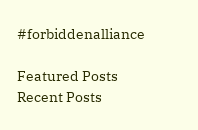#forbiddenalliance

Featured Posts
Recent Posts